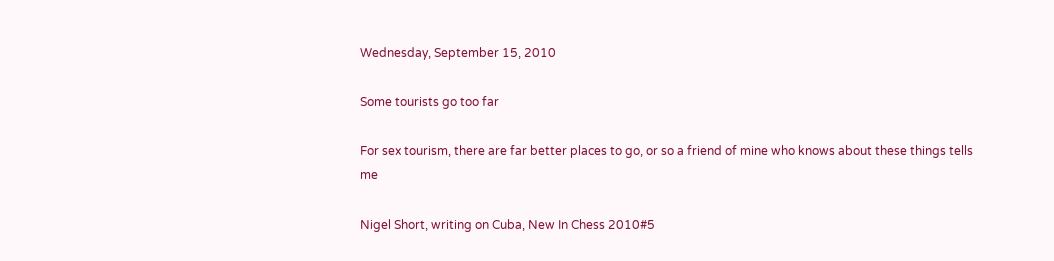Wednesday, September 15, 2010

Some tourists go too far

For sex tourism, there are far better places to go, or so a friend of mine who knows about these things tells me

Nigel Short, writing on Cuba, New In Chess 2010#5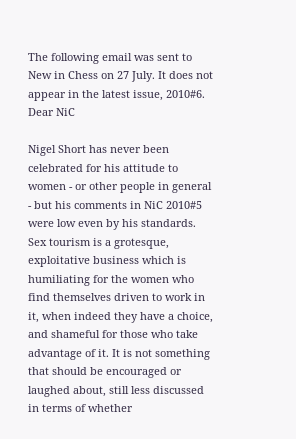The following email was sent to New in Chess on 27 July. It does not appear in the latest issue, 2010#6.
Dear NiC

Nigel Short has never been celebrated for his attitude to women - or other people in general - but his comments in NiC 2010#5 were low even by his standards. Sex tourism is a grotesque, exploitative business which is humiliating for the women who find themselves driven to work in it, when indeed they have a choice, and shameful for those who take advantage of it. It is not something that should be encouraged or laughed about, still less discussed in terms of whether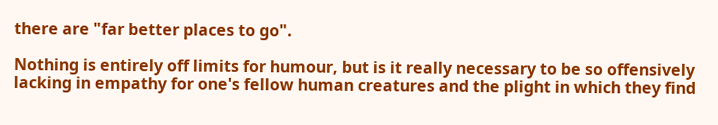there are "far better places to go".

Nothing is entirely off limits for humour, but is it really necessary to be so offensively lacking in empathy for one's fellow human creatures and the plight in which they find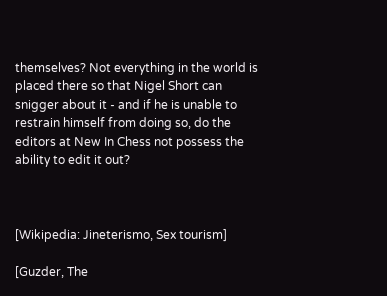themselves? Not everything in the world is placed there so that Nigel Short can snigger about it - and if he is unable to restrain himself from doing so, do the editors at New In Chess not possess the ability to edit it out?



[Wikipedia: Jineterismo, Sex tourism]

[Guzder, The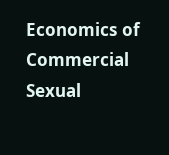Economics of Commercial Sexual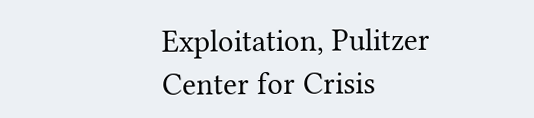Exploitation, Pulitzer Center for Crisis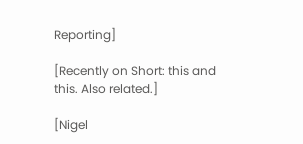Reporting]

[Recently on Short: this and this. Also related.]

[Nigel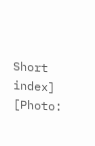Short index]
[Photo: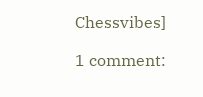Chessvibes]

1 comment: